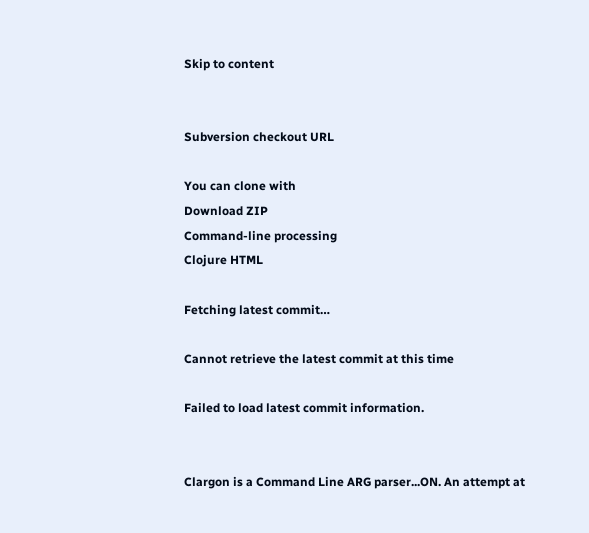Skip to content


Subversion checkout URL

You can clone with
Download ZIP
Command-line processing
Clojure HTML

Fetching latest commit…

Cannot retrieve the latest commit at this time

Failed to load latest commit information.


Clargon is a Command Line ARG parser...ON. An attempt at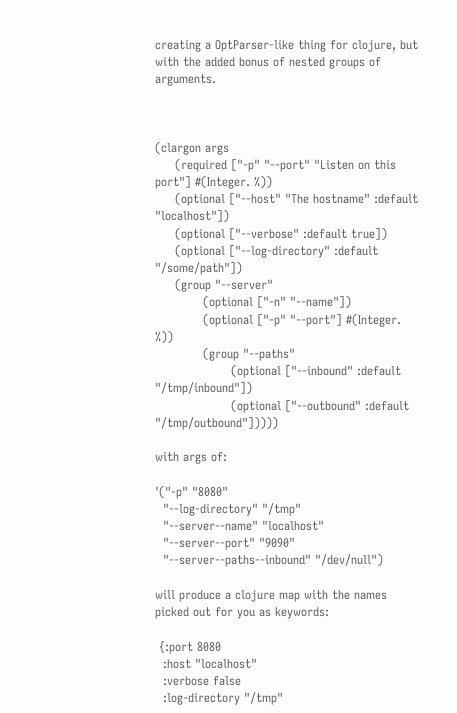creating a OptParser-like thing for clojure, but with the added bonus of nested groups of arguments.



(clargon args
     (required ["-p" "--port" "Listen on this port"] #(Integer. %))
     (optional ["--host" "The hostname" :default "localhost"])
     (optional ["--verbose" :default true])
     (optional ["--log-directory" :default "/some/path"])
     (group "--server"
            (optional ["-n" "--name"])
            (optional ["-p" "--port"] #(Integer. %))
            (group "--paths"
                   (optional ["--inbound" :default "/tmp/inbound"])
                   (optional ["--outbound" :default "/tmp/outbound"]))))

with args of:

'("-p" "8080"
  "--log-directory" "/tmp"
  "--server--name" "localhost"
  "--server--port" "9090"
  "--server--paths--inbound" "/dev/null")

will produce a clojure map with the names picked out for you as keywords:

 {:port 8080
  :host "localhost"
  :verbose false
  :log-directory "/tmp"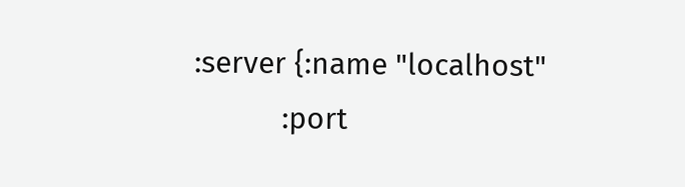:server {:name "localhost"
           :port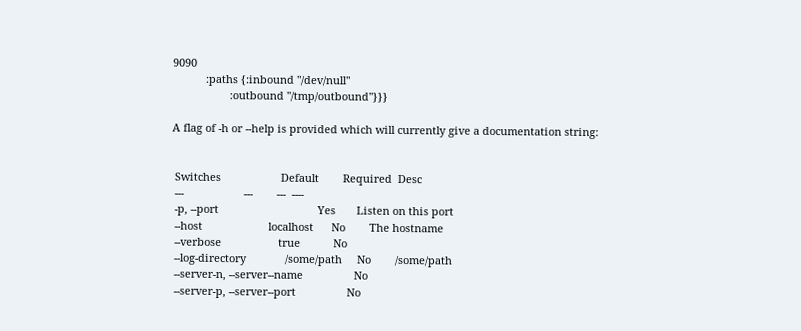9090
           :paths {:inbound "/dev/null"
                   :outbound "/tmp/outbound"}}}

A flag of -h or --help is provided which will currently give a documentation string:


 Switches                    Default        Required  Desc
 ---                    ---        ---  ----
 -p, --port                                 Yes       Listen on this port
 --host                      localhost      No        The hostname
 --verbose                   true           No
 --log-directory             /some/path     No        /some/path
 --server-n, --server--name                 No
 --server-p, --server--port                 No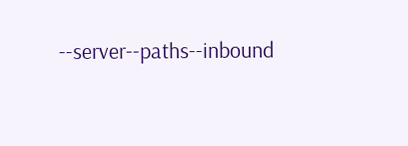--server--paths--inbound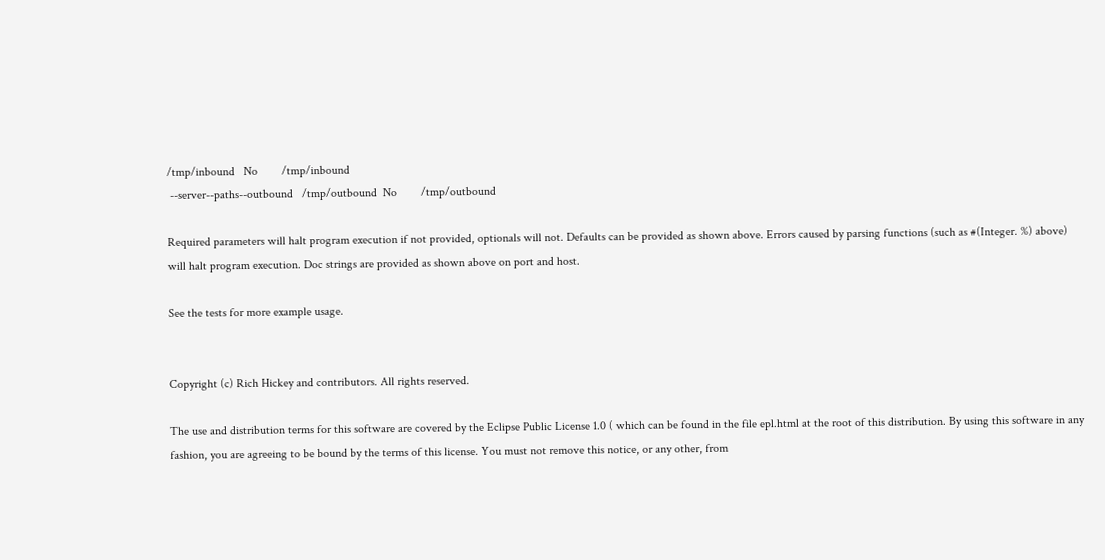/tmp/inbound   No        /tmp/inbound
 --server--paths--outbound   /tmp/outbound  No        /tmp/outbound

Required parameters will halt program execution if not provided, optionals will not. Defaults can be provided as shown above. Errors caused by parsing functions (such as #(Integer. %) above) will halt program execution. Doc strings are provided as shown above on port and host.

See the tests for more example usage.


Copyright (c) Rich Hickey and contributors. All rights reserved.

The use and distribution terms for this software are covered by the Eclipse Public License 1.0 ( which can be found in the file epl.html at the root of this distribution. By using this software in any fashion, you are agreeing to be bound by the terms of this license. You must not remove this notice, or any other, from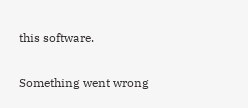this software.

Something went wrong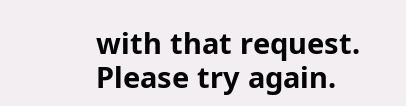with that request. Please try again.